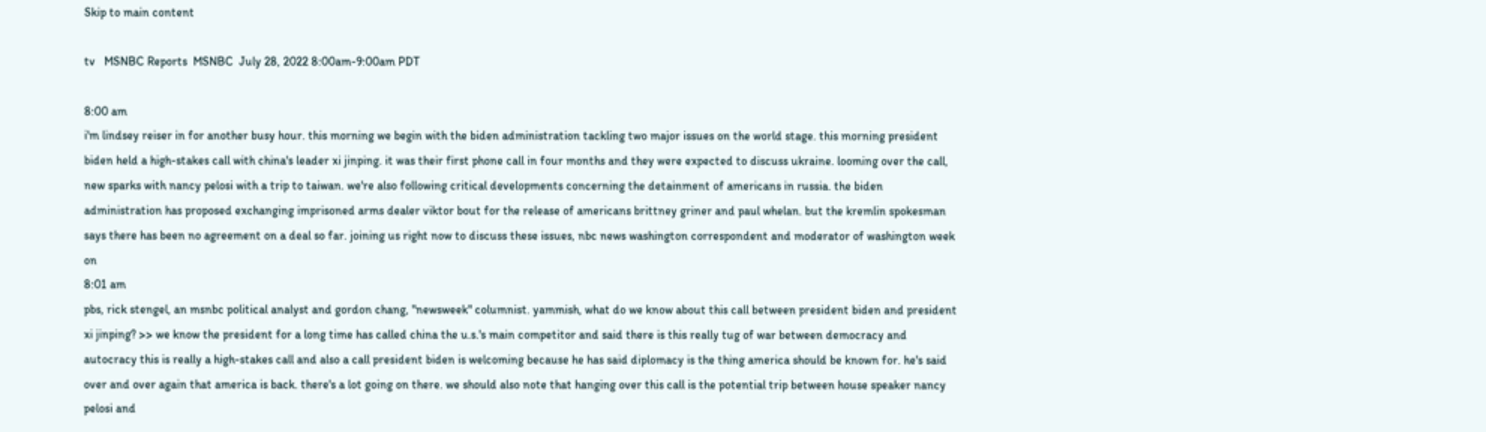Skip to main content

tv   MSNBC Reports  MSNBC  July 28, 2022 8:00am-9:00am PDT

8:00 am
i'm lindsey reiser in for another busy hour. this morning we begin with the biden administration tackling two major issues on the world stage. this morning president biden held a high-stakes call with china's leader xi jinping. it was their first phone call in four months and they were expected to discuss ukraine. looming over the call, new sparks with nancy pelosi with a trip to taiwan. we're also following critical developments concerning the detainment of americans in russia. the biden administration has proposed exchanging imprisoned arms dealer viktor bout for the release of americans brittney griner and paul whelan. but the kremlin spokesman says there has been no agreement on a deal so far. joining us right now to discuss these issues, nbc news washington correspondent and moderator of washington week on
8:01 am
pbs, rick stengel, an msnbc political analyst and gordon chang, "newsweek" columnist. yammish, what do we know about this call between president biden and president xi jinping? >> we know the president for a long time has called china the u.s.'s main competitor and said there is this really tug of war between democracy and autocracy this is really a high-stakes call and also a call president biden is welcoming because he has said diplomacy is the thing america should be known for. he's said over and over again that america is back. there's a lot going on there. we should also note that hanging over this call is the potential trip between house speaker nancy pelosi and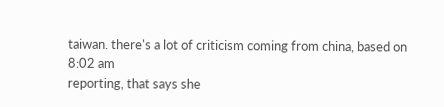taiwan. there's a lot of criticism coming from china, based on
8:02 am
reporting, that says she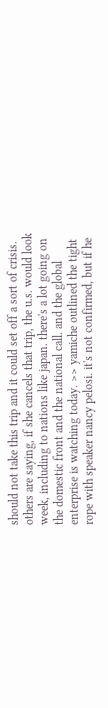should not take this trip and it could set off a sort of crisis. others are saying, if she cancels that trip, the u.s. would look week, including to nations like japan. there's a lot going on the domestic front and the national call. and the global enterprise is watching today. >> yamiche outlined the tight rope with speaker nancy pelosi. it's not confirmed, but if he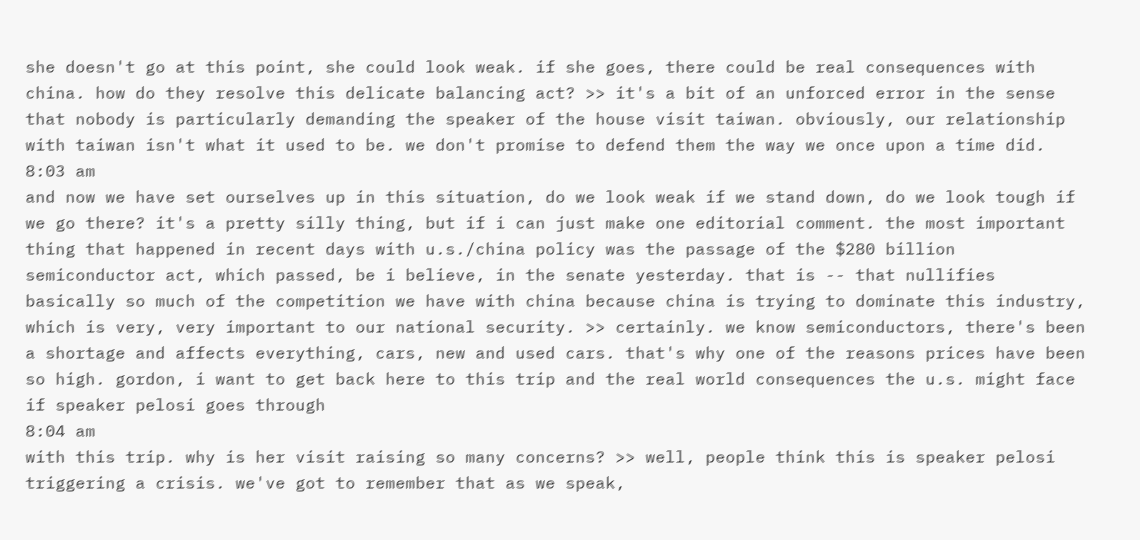she doesn't go at this point, she could look weak. if she goes, there could be real consequences with china. how do they resolve this delicate balancing act? >> it's a bit of an unforced error in the sense that nobody is particularly demanding the speaker of the house visit taiwan. obviously, our relationship with taiwan isn't what it used to be. we don't promise to defend them the way we once upon a time did.
8:03 am
and now we have set ourselves up in this situation, do we look weak if we stand down, do we look tough if we go there? it's a pretty silly thing, but if i can just make one editorial comment. the most important thing that happened in recent days with u.s./china policy was the passage of the $280 billion semiconductor act, which passed, be i believe, in the senate yesterday. that is -- that nullifies basically so much of the competition we have with china because china is trying to dominate this industry, which is very, very important to our national security. >> certainly. we know semiconductors, there's been a shortage and affects everything, cars, new and used cars. that's why one of the reasons prices have been so high. gordon, i want to get back here to this trip and the real world consequences the u.s. might face if speaker pelosi goes through
8:04 am
with this trip. why is her visit raising so many concerns? >> well, people think this is speaker pelosi triggering a crisis. we've got to remember that as we speak,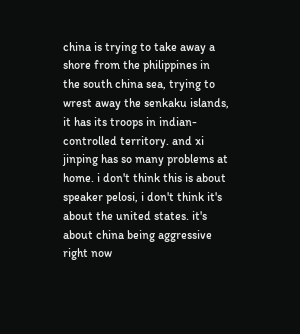china is trying to take away a shore from the philippines in the south china sea, trying to wrest away the senkaku islands, it has its troops in indian-controlled territory. and xi jinping has so many problems at home. i don't think this is about speaker pelosi, i don't think it's about the united states. it's about china being aggressive right now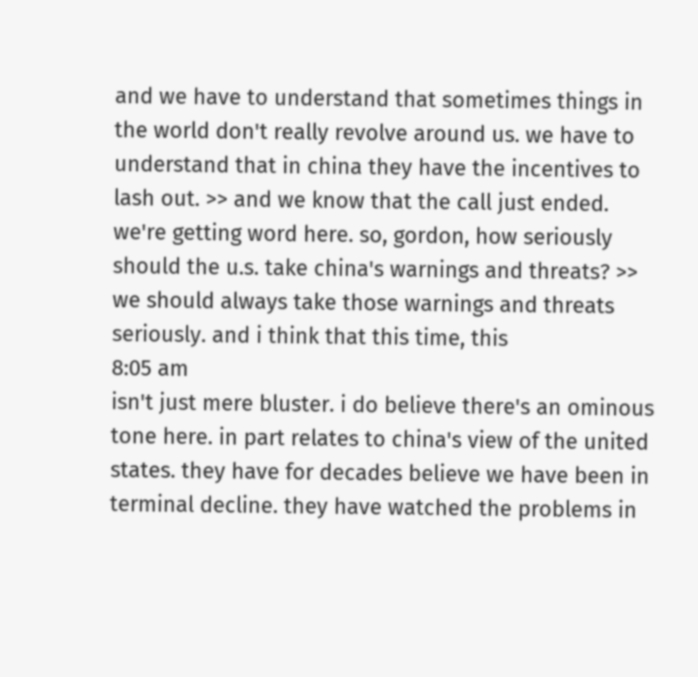and we have to understand that sometimes things in the world don't really revolve around us. we have to understand that in china they have the incentives to lash out. >> and we know that the call just ended. we're getting word here. so, gordon, how seriously should the u.s. take china's warnings and threats? >> we should always take those warnings and threats seriously. and i think that this time, this
8:05 am
isn't just mere bluster. i do believe there's an ominous tone here. in part relates to china's view of the united states. they have for decades believe we have been in terminal decline. they have watched the problems in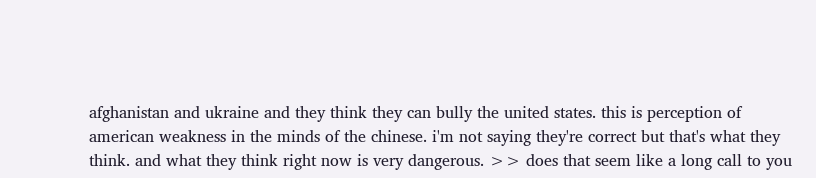afghanistan and ukraine and they think they can bully the united states. this is perception of american weakness in the minds of the chinese. i'm not saying they're correct but that's what they think. and what they think right now is very dangerous. >> does that seem like a long call to you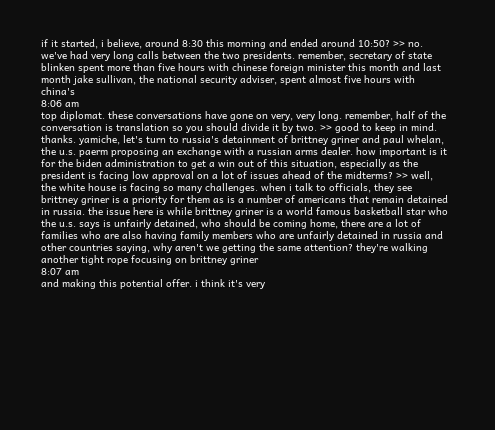if it started, i believe, around 8:30 this morning and ended around 10:50? >> no. we've had very long calls between the two presidents. remember, secretary of state blinken spent more than five hours with chinese foreign minister this month and last month jake sullivan, the national security adviser, spent almost five hours with china's
8:06 am
top diplomat. these conversations have gone on very, very long. remember, half of the conversation is translation so you should divide it by two. >> good to keep in mind. thanks. yamiche, let's turn to russia's detainment of brittney griner and paul whelan, the u.s. paerm proposing an exchange with a russian arms dealer. how important is it for the biden administration to get a win out of this situation, especially as the president is facing low approval on a lot of issues ahead of the midterms? >> well, the white house is facing so many challenges. when i talk to officials, they see brittney griner is a priority for them as is a number of americans that remain detained in russia. the issue here is while brittney griner is a world famous basketball star who the u.s. says is unfairly detained, who should be coming home, there are a lot of families who are also having family members who are unfairly detained in russia and other countries saying, why aren't we getting the same attention? they're walking another tight rope focusing on brittney griner
8:07 am
and making this potential offer. i think it's very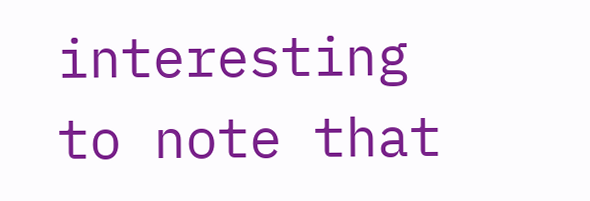interesting to note that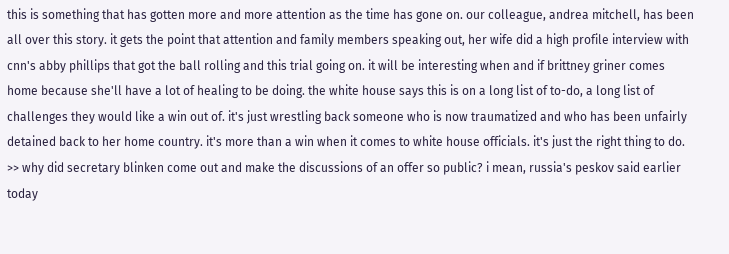this is something that has gotten more and more attention as the time has gone on. our colleague, andrea mitchell, has been all over this story. it gets the point that attention and family members speaking out, her wife did a high profile interview with cnn's abby phillips that got the ball rolling and this trial going on. it will be interesting when and if brittney griner comes home because she'll have a lot of healing to be doing. the white house says this is on a long list of to-do, a long list of challenges they would like a win out of. it's just wrestling back someone who is now traumatized and who has been unfairly detained back to her home country. it's more than a win when it comes to white house officials. it's just the right thing to do. >> why did secretary blinken come out and make the discussions of an offer so public? i mean, russia's peskov said earlier today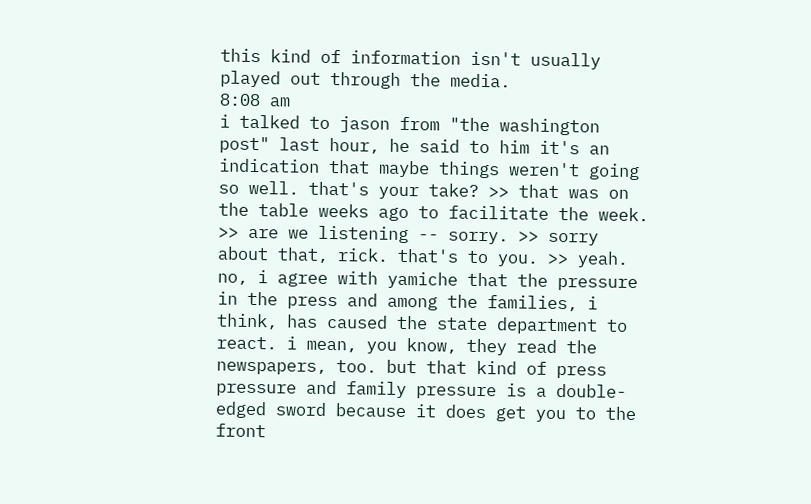this kind of information isn't usually played out through the media.
8:08 am
i talked to jason from "the washington post" last hour, he said to him it's an indication that maybe things weren't going so well. that's your take? >> that was on the table weeks ago to facilitate the week. >> are we listening -- sorry. >> sorry about that, rick. that's to you. >> yeah. no, i agree with yamiche that the pressure in the press and among the families, i think, has caused the state department to react. i mean, you know, they read the newspapers, too. but that kind of press pressure and family pressure is a double-edged sword because it does get you to the front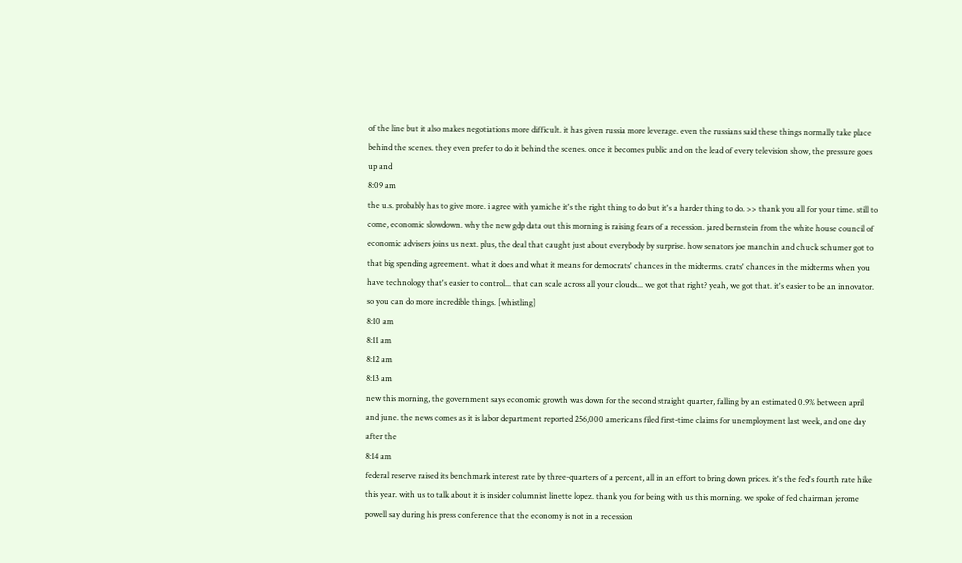of the line but it also makes negotiations more difficult. it has given russia more leverage. even the russians said these things normally take place behind the scenes. they even prefer to do it behind the scenes. once it becomes public and on the lead of every television show, the pressure goes up and
8:09 am
the u.s. probably has to give more. i agree with yamiche it's the right thing to do but it's a harder thing to do. >> thank you all for your time. still to come, economic slowdown. why the new gdp data out this morning is raising fears of a recession. jared bernstein from the white house council of economic advisers joins us next. plus, the deal that caught just about everybody by surprise. how senators joe manchin and chuck schumer got to that big spending agreement. what it does and what it means for democrats' chances in the midterms. crats' chances in the midterms when you have technology that's easier to control... that can scale across all your clouds... we got that right? yeah, we got that. it's easier to be an innovator. so you can do more incredible things. [whistling]
8:10 am
8:11 am
8:12 am
8:13 am
new this morning, the government says economic growth was down for the second straight quarter, falling by an estimated 0.9% between april and june. the news comes as it is labor department reported 256,000 americans filed first-time claims for unemployment last week, and one day after the
8:14 am
federal reserve raised its benchmark interest rate by three-quarters of a percent, all in an effort to bring down prices. it's the fed's fourth rate hike this year. with us to talk about it is insider columnist linette lopez. thank you for being with us this morning. we spoke of fed chairman jerome powell say during his press conference that the economy is not in a recession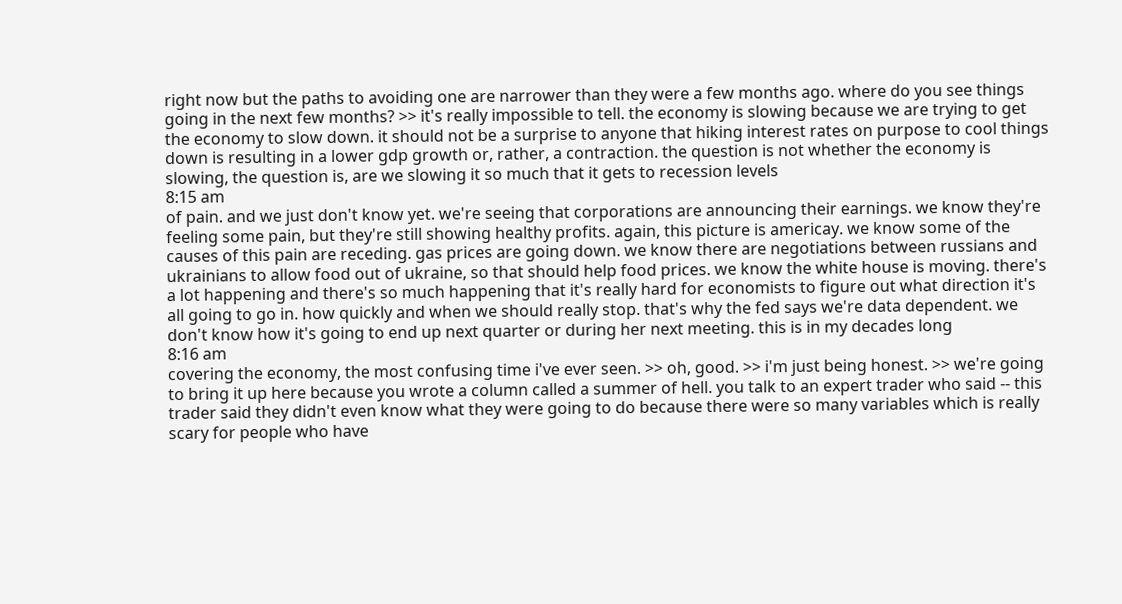right now but the paths to avoiding one are narrower than they were a few months ago. where do you see things going in the next few months? >> it's really impossible to tell. the economy is slowing because we are trying to get the economy to slow down. it should not be a surprise to anyone that hiking interest rates on purpose to cool things down is resulting in a lower gdp growth or, rather, a contraction. the question is not whether the economy is slowing, the question is, are we slowing it so much that it gets to recession levels
8:15 am
of pain. and we just don't know yet. we're seeing that corporations are announcing their earnings. we know they're feeling some pain, but they're still showing healthy profits. again, this picture is americay. we know some of the causes of this pain are receding. gas prices are going down. we know there are negotiations between russians and ukrainians to allow food out of ukraine, so that should help food prices. we know the white house is moving. there's a lot happening and there's so much happening that it's really hard for economists to figure out what direction it's all going to go in. how quickly and when we should really stop. that's why the fed says we're data dependent. we don't know how it's going to end up next quarter or during her next meeting. this is in my decades long
8:16 am
covering the economy, the most confusing time i've ever seen. >> oh, good. >> i'm just being honest. >> we're going to bring it up here because you wrote a column called a summer of hell. you talk to an expert trader who said -- this trader said they didn't even know what they were going to do because there were so many variables which is really scary for people who have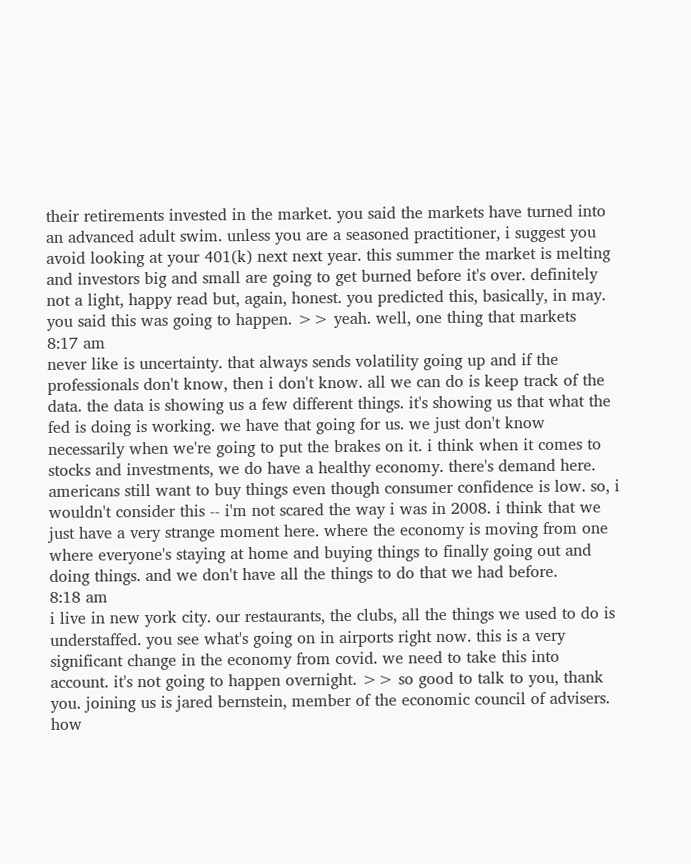their retirements invested in the market. you said the markets have turned into an advanced adult swim. unless you are a seasoned practitioner, i suggest you avoid looking at your 401(k) next next year. this summer the market is melting and investors big and small are going to get burned before it's over. definitely not a light, happy read but, again, honest. you predicted this, basically, in may. you said this was going to happen. >> yeah. well, one thing that markets
8:17 am
never like is uncertainty. that always sends volatility going up and if the professionals don't know, then i don't know. all we can do is keep track of the data. the data is showing us a few different things. it's showing us that what the fed is doing is working. we have that going for us. we just don't know necessarily when we're going to put the brakes on it. i think when it comes to stocks and investments, we do have a healthy economy. there's demand here. americans still want to buy things even though consumer confidence is low. so, i wouldn't consider this -- i'm not scared the way i was in 2008. i think that we just have a very strange moment here. where the economy is moving from one where everyone's staying at home and buying things to finally going out and doing things. and we don't have all the things to do that we had before.
8:18 am
i live in new york city. our restaurants, the clubs, all the things we used to do is understaffed. you see what's going on in airports right now. this is a very significant change in the economy from covid. we need to take this into account. it's not going to happen overnight. >> so good to talk to you, thank you. joining us is jared bernstein, member of the economic council of advisers. how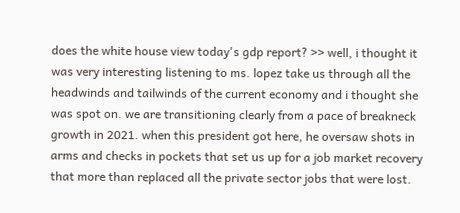does the white house view today's gdp report? >> well, i thought it was very interesting listening to ms. lopez take us through all the headwinds and tailwinds of the current economy and i thought she was spot on. we are transitioning clearly from a pace of breakneck growth in 2021. when this president got here, he oversaw shots in arms and checks in pockets that set us up for a job market recovery that more than replaced all the private sector jobs that were lost.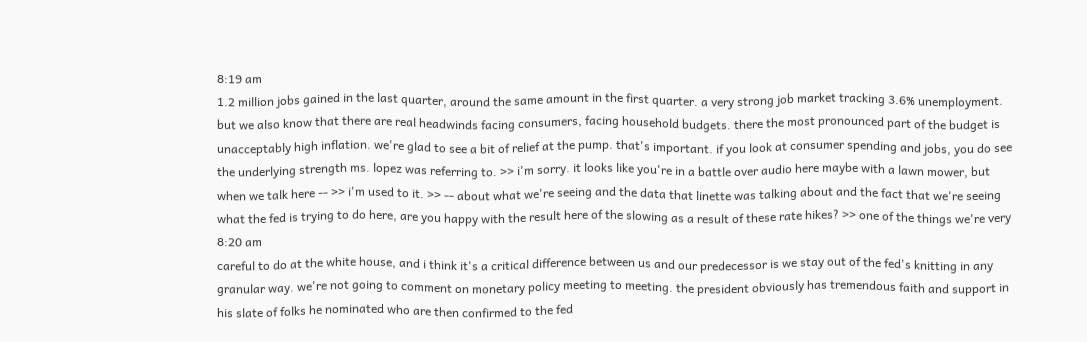8:19 am
1.2 million jobs gained in the last quarter, around the same amount in the first quarter. a very strong job market tracking 3.6% unemployment. but we also know that there are real headwinds facing consumers, facing household budgets. there the most pronounced part of the budget is unacceptably high inflation. we're glad to see a bit of relief at the pump. that's important. if you look at consumer spending and jobs, you do see the underlying strength ms. lopez was referring to. >> i'm sorry. it looks like you're in a battle over audio here maybe with a lawn mower, but when we talk here -- >> i'm used to it. >> -- about what we're seeing and the data that linette was talking about and the fact that we're seeing what the fed is trying to do here, are you happy with the result here of the slowing as a result of these rate hikes? >> one of the things we're very
8:20 am
careful to do at the white house, and i think it's a critical difference between us and our predecessor is we stay out of the fed's knitting in any granular way. we're not going to comment on monetary policy meeting to meeting. the president obviously has tremendous faith and support in his slate of folks he nominated who are then confirmed to the fed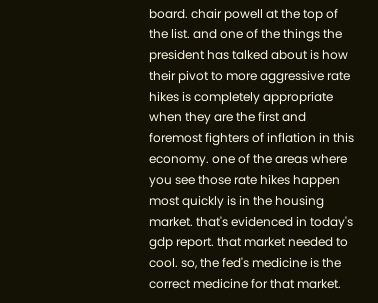board. chair powell at the top of the list. and one of the things the president has talked about is how their pivot to more aggressive rate hikes is completely appropriate when they are the first and foremost fighters of inflation in this economy. one of the areas where you see those rate hikes happen most quickly is in the housing market. that's evidenced in today's gdp report. that market needed to cool. so, the fed's medicine is the correct medicine for that market.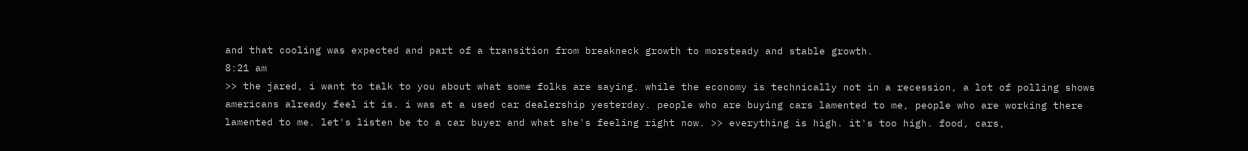and that cooling was expected and part of a transition from breakneck growth to morsteady and stable growth.
8:21 am
>> the jared, i want to talk to you about what some folks are saying. while the economy is technically not in a recession, a lot of polling shows americans already feel it is. i was at a used car dealership yesterday. people who are buying cars lamented to me, people who are working there lamented to me. let's listen be to a car buyer and what she's feeling right now. >> everything is high. it's too high. food, cars,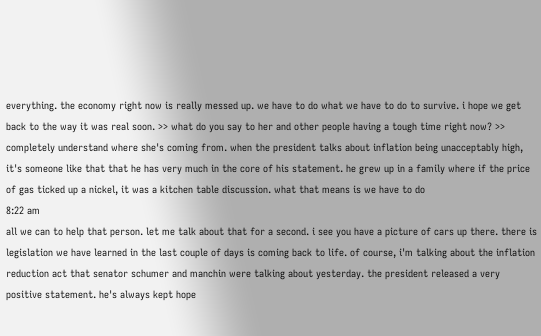everything. the economy right now is really messed up. we have to do what we have to do to survive. i hope we get back to the way it was real soon. >> what do you say to her and other people having a tough time right now? >> completely understand where she's coming from. when the president talks about inflation being unacceptably high, it's someone like that that he has very much in the core of his statement. he grew up in a family where if the price of gas ticked up a nickel, it was a kitchen table discussion. what that means is we have to do
8:22 am
all we can to help that person. let me talk about that for a second. i see you have a picture of cars up there. there is legislation we have learned in the last couple of days is coming back to life. of course, i'm talking about the inflation reduction act that senator schumer and manchin were talking about yesterday. the president released a very positive statement. he's always kept hope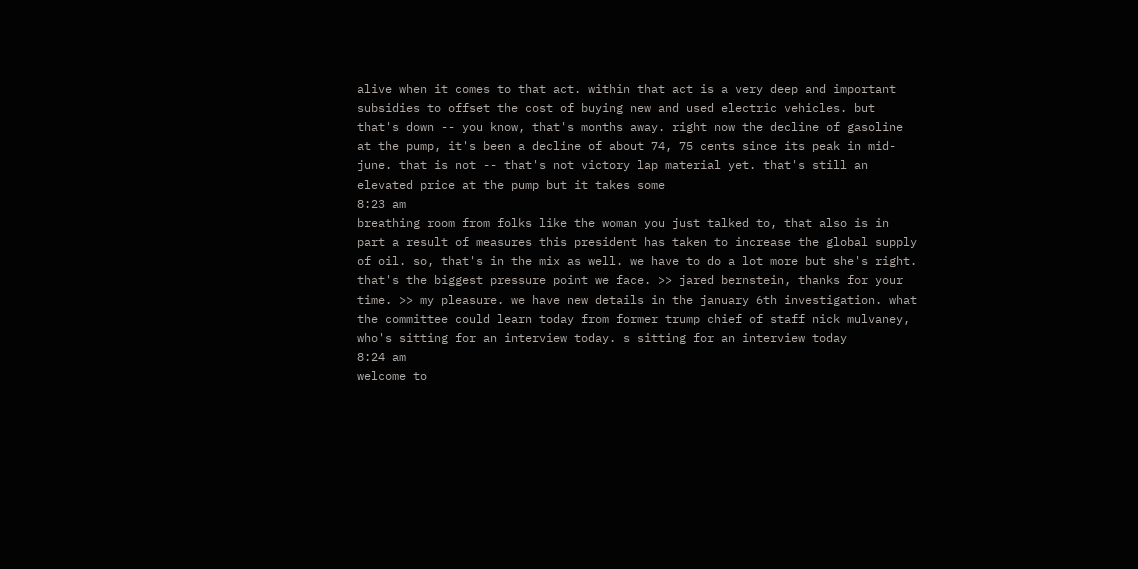alive when it comes to that act. within that act is a very deep and important subsidies to offset the cost of buying new and used electric vehicles. but that's down -- you know, that's months away. right now the decline of gasoline at the pump, it's been a decline of about 74, 75 cents since its peak in mid-june. that is not -- that's not victory lap material yet. that's still an elevated price at the pump but it takes some
8:23 am
breathing room from folks like the woman you just talked to, that also is in part a result of measures this president has taken to increase the global supply of oil. so, that's in the mix as well. we have to do a lot more but she's right. that's the biggest pressure point we face. >> jared bernstein, thanks for your time. >> my pleasure. we have new details in the january 6th investigation. what the committee could learn today from former trump chief of staff nick mulvaney, who's sitting for an interview today. s sitting for an interview today
8:24 am
welcome to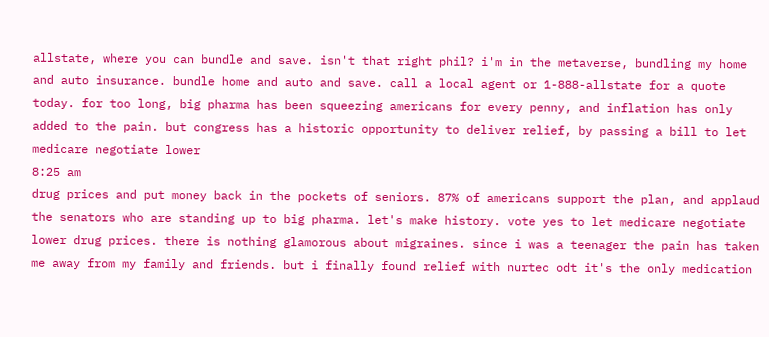allstate, where you can bundle and save. isn't that right phil? i'm in the metaverse, bundling my home and auto insurance. bundle home and auto and save. call a local agent or 1-888-allstate for a quote today. for too long, big pharma has been squeezing americans for every penny, and inflation has only added to the pain. but congress has a historic opportunity to deliver relief, by passing a bill to let medicare negotiate lower
8:25 am
drug prices and put money back in the pockets of seniors. 87% of americans support the plan, and applaud the senators who are standing up to big pharma. let's make history. vote yes to let medicare negotiate lower drug prices. there is nothing glamorous about migraines. since i was a teenager the pain has taken me away from my family and friends. but i finally found relief with nurtec odt it's the only medication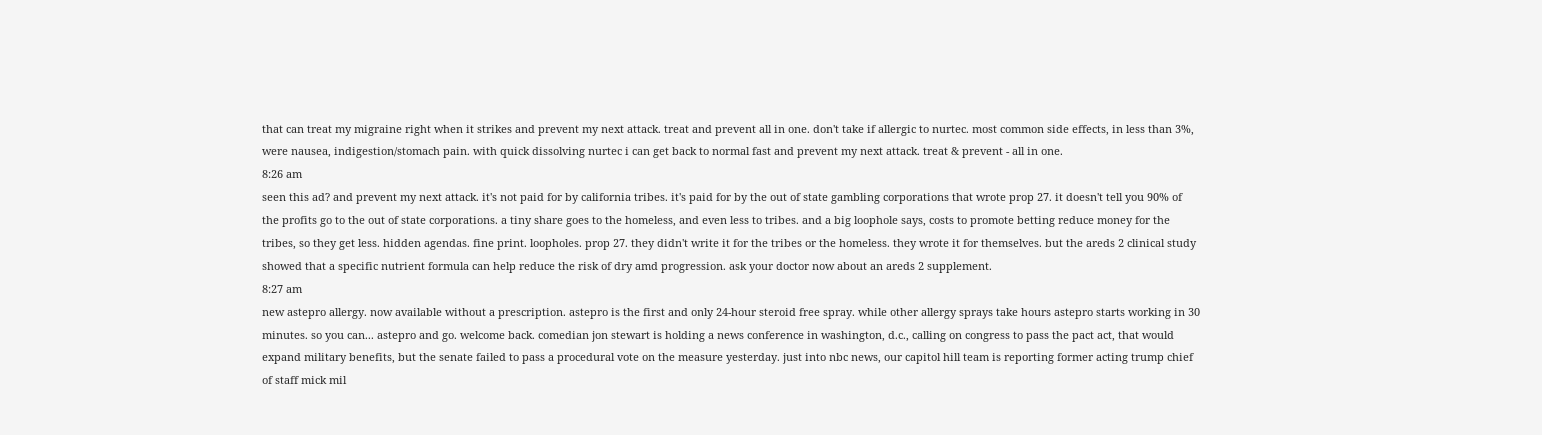that can treat my migraine right when it strikes and prevent my next attack. treat and prevent all in one. don't take if allergic to nurtec. most common side effects, in less than 3%, were nausea, indigestion/stomach pain. with quick dissolving nurtec i can get back to normal fast and prevent my next attack. treat & prevent - all in one.
8:26 am
seen this ad? and prevent my next attack. it's not paid for by california tribes. it's paid for by the out of state gambling corporations that wrote prop 27. it doesn't tell you 90% of the profits go to the out of state corporations. a tiny share goes to the homeless, and even less to tribes. and a big loophole says, costs to promote betting reduce money for the tribes, so they get less. hidden agendas. fine print. loopholes. prop 27. they didn't write it for the tribes or the homeless. they wrote it for themselves. but the areds 2 clinical study showed that a specific nutrient formula can help reduce the risk of dry amd progression. ask your doctor now about an areds 2 supplement.
8:27 am
new astepro allergy. now available without a prescription. astepro is the first and only 24-hour steroid free spray. while other allergy sprays take hours astepro starts working in 30 minutes. so you can... astepro and go. welcome back. comedian jon stewart is holding a news conference in washington, d.c., calling on congress to pass the pact act, that would expand military benefits, but the senate failed to pass a procedural vote on the measure yesterday. just into nbc news, our capitol hill team is reporting former acting trump chief of staff mick mil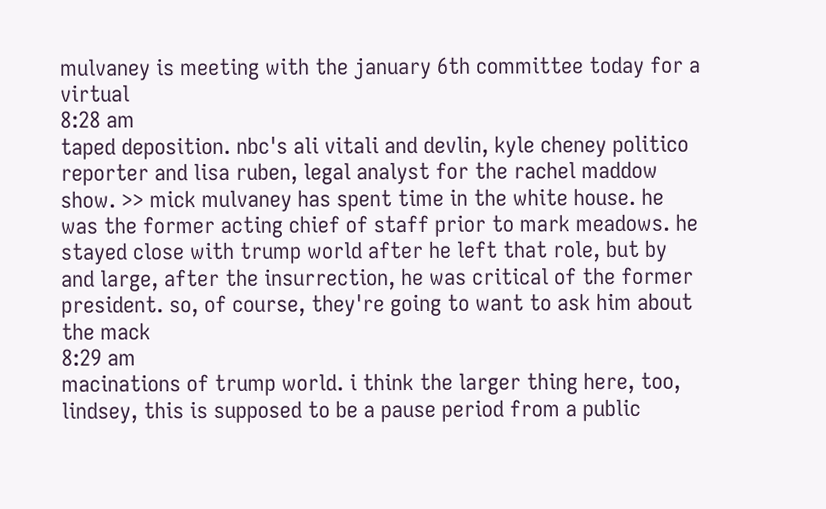mulvaney is meeting with the january 6th committee today for a virtual
8:28 am
taped deposition. nbc's ali vitali and devlin, kyle cheney politico reporter and lisa ruben, legal analyst for the rachel maddow show. >> mick mulvaney has spent time in the white house. he was the former acting chief of staff prior to mark meadows. he stayed close with trump world after he left that role, but by and large, after the insurrection, he was critical of the former president. so, of course, they're going to want to ask him about the mack
8:29 am
macinations of trump world. i think the larger thing here, too, lindsey, this is supposed to be a pause period from a public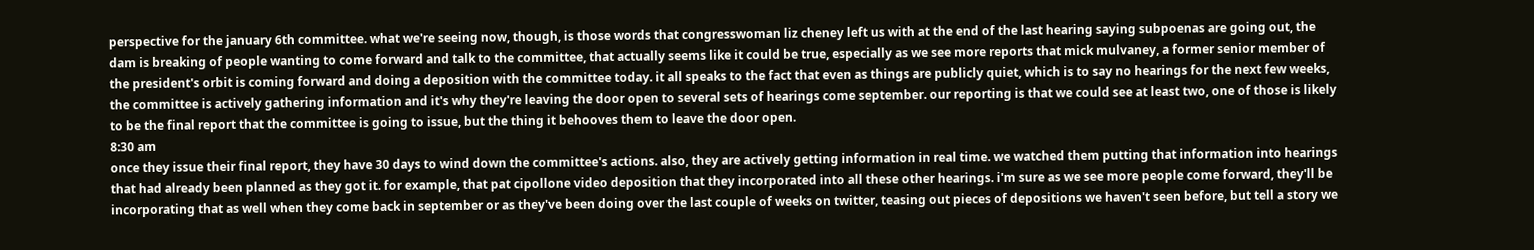perspective for the january 6th committee. what we're seeing now, though, is those words that congresswoman liz cheney left us with at the end of the last hearing saying subpoenas are going out, the dam is breaking of people wanting to come forward and talk to the committee, that actually seems like it could be true, especially as we see more reports that mick mulvaney, a former senior member of the president's orbit is coming forward and doing a deposition with the committee today. it all speaks to the fact that even as things are publicly quiet, which is to say no hearings for the next few weeks, the committee is actively gathering information and it's why they're leaving the door open to several sets of hearings come september. our reporting is that we could see at least two, one of those is likely to be the final report that the committee is going to issue, but the thing it behooves them to leave the door open.
8:30 am
once they issue their final report, they have 30 days to wind down the committee's actions. also, they are actively getting information in real time. we watched them putting that information into hearings that had already been planned as they got it. for example, that pat cipollone video deposition that they incorporated into all these other hearings. i'm sure as we see more people come forward, they'll be incorporating that as well when they come back in september or as they've been doing over the last couple of weeks on twitter, teasing out pieces of depositions we haven't seen before, but tell a story we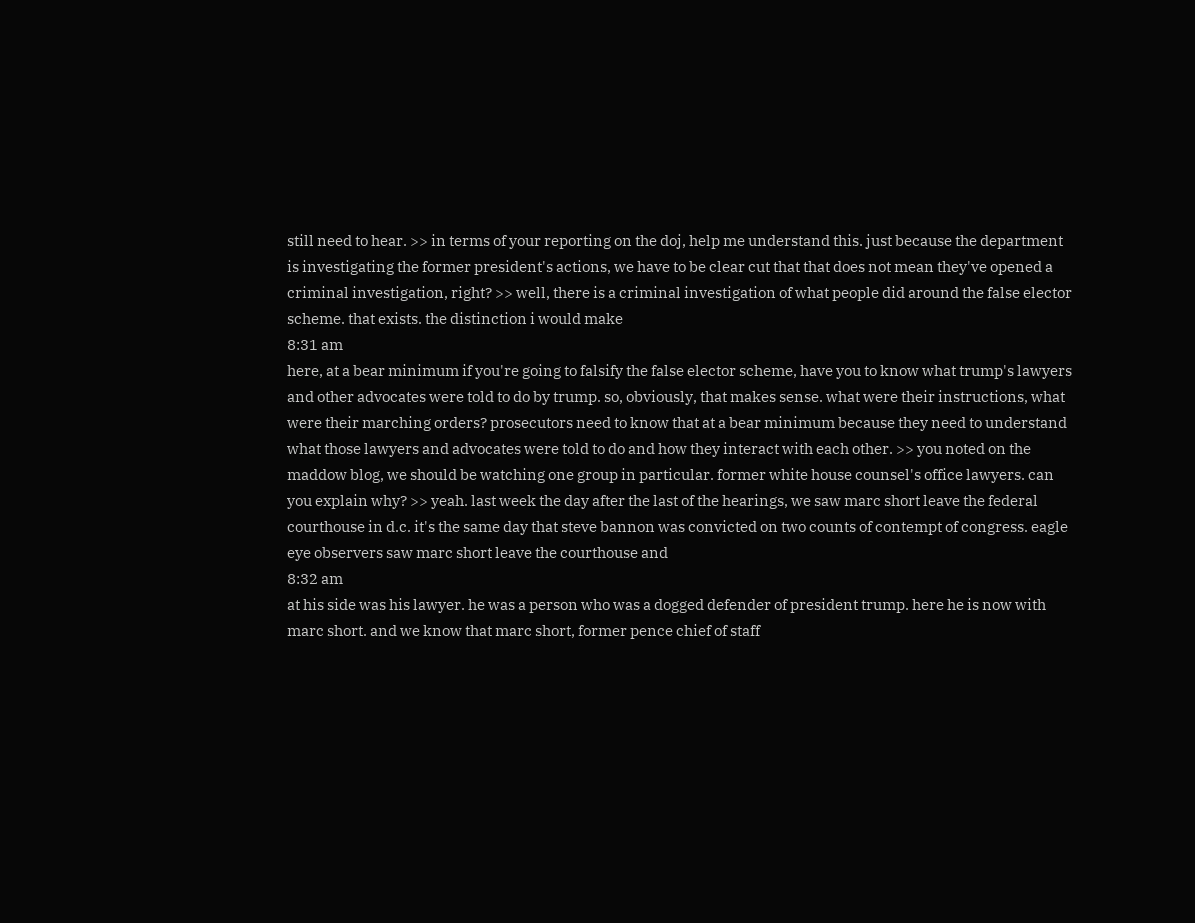still need to hear. >> in terms of your reporting on the doj, help me understand this. just because the department is investigating the former president's actions, we have to be clear cut that that does not mean they've opened a criminal investigation, right? >> well, there is a criminal investigation of what people did around the false elector scheme. that exists. the distinction i would make
8:31 am
here, at a bear minimum if you're going to falsify the false elector scheme, have you to know what trump's lawyers and other advocates were told to do by trump. so, obviously, that makes sense. what were their instructions, what were their marching orders? prosecutors need to know that at a bear minimum because they need to understand what those lawyers and advocates were told to do and how they interact with each other. >> you noted on the maddow blog, we should be watching one group in particular. former white house counsel's office lawyers. can you explain why? >> yeah. last week the day after the last of the hearings, we saw marc short leave the federal courthouse in d.c. it's the same day that steve bannon was convicted on two counts of contempt of congress. eagle eye observers saw marc short leave the courthouse and
8:32 am
at his side was his lawyer. he was a person who was a dogged defender of president trump. here he is now with marc short. and we know that marc short, former pence chief of staff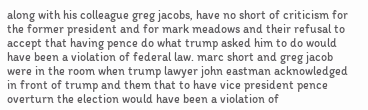along with his colleague greg jacobs, have no short of criticism for the former president and for mark meadows and their refusal to accept that having pence do what trump asked him to do would have been a violation of federal law. marc short and greg jacob were in the room when trump lawyer john eastman acknowledged in front of trump and them that to have vice president pence overturn the election would have been a violation of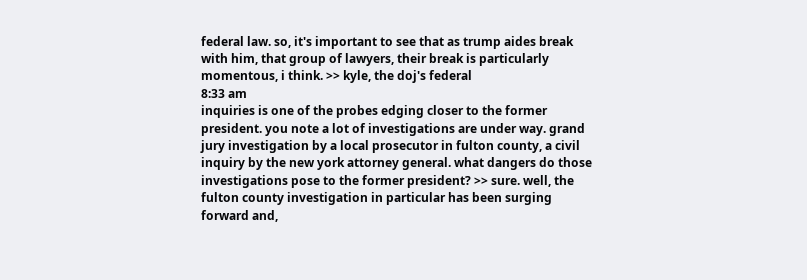federal law. so, it's important to see that as trump aides break with him, that group of lawyers, their break is particularly momentous, i think. >> kyle, the doj's federal
8:33 am
inquiries is one of the probes edging closer to the former president. you note a lot of investigations are under way. grand jury investigation by a local prosecutor in fulton county, a civil inquiry by the new york attorney general. what dangers do those investigations pose to the former president? >> sure. well, the fulton county investigation in particular has been surging forward and,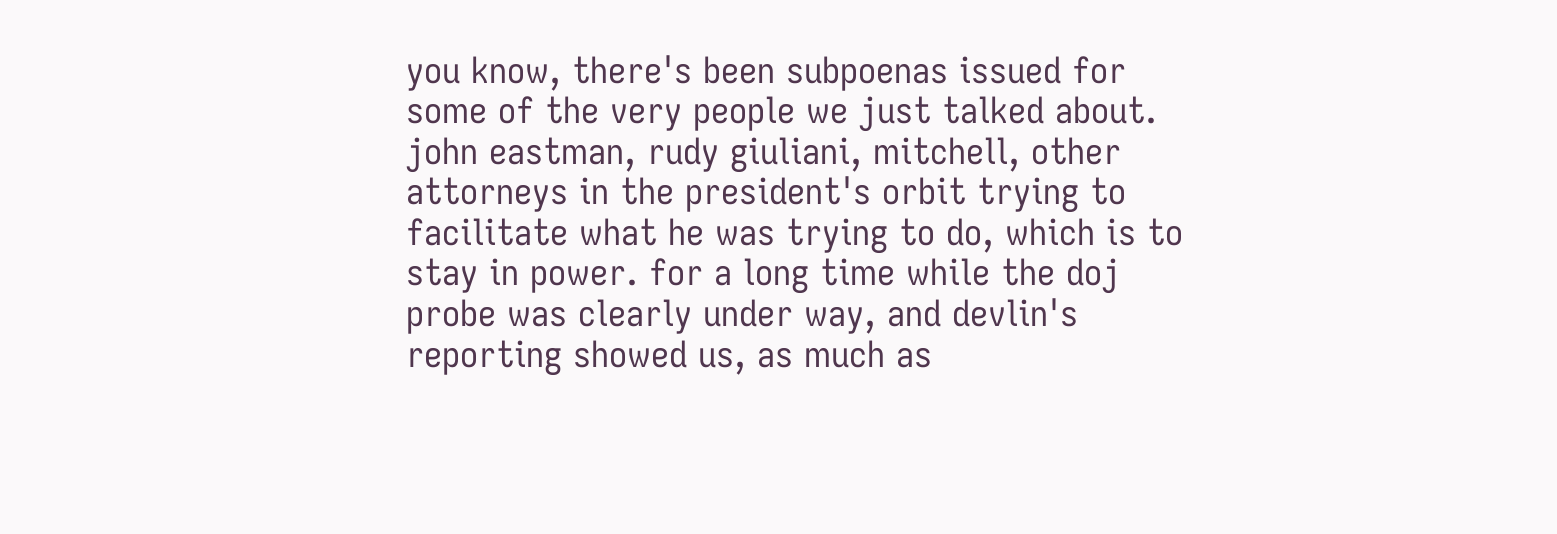you know, there's been subpoenas issued for some of the very people we just talked about. john eastman, rudy giuliani, mitchell, other attorneys in the president's orbit trying to facilitate what he was trying to do, which is to stay in power. for a long time while the doj probe was clearly under way, and devlin's reporting showed us, as much as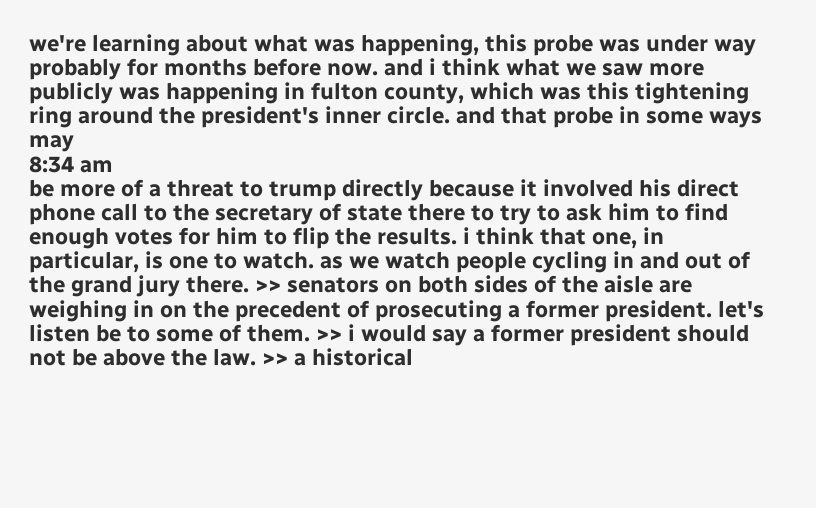we're learning about what was happening, this probe was under way probably for months before now. and i think what we saw more publicly was happening in fulton county, which was this tightening ring around the president's inner circle. and that probe in some ways may
8:34 am
be more of a threat to trump directly because it involved his direct phone call to the secretary of state there to try to ask him to find enough votes for him to flip the results. i think that one, in particular, is one to watch. as we watch people cycling in and out of the grand jury there. >> senators on both sides of the aisle are weighing in on the precedent of prosecuting a former president. let's listen be to some of them. >> i would say a former president should not be above the law. >> a historical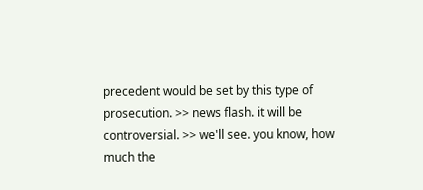precedent would be set by this type of prosecution. >> news flash. it will be controversial. >> we'll see. you know, how much the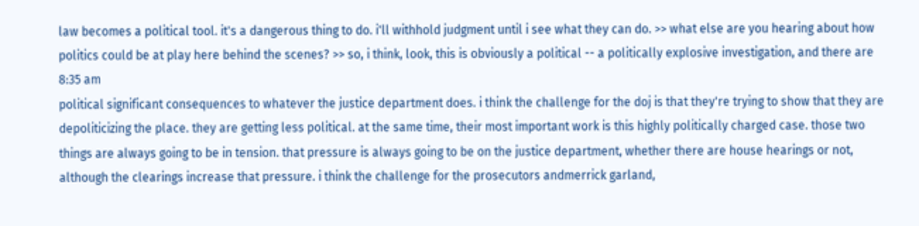law becomes a political tool. it's a dangerous thing to do. i'll withhold judgment until i see what they can do. >> what else are you hearing about how politics could be at play here behind the scenes? >> so, i think, look, this is obviously a political -- a politically explosive investigation, and there are
8:35 am
political significant consequences to whatever the justice department does. i think the challenge for the doj is that they're trying to show that they are depoliticizing the place. they are getting less political. at the same time, their most important work is this highly politically charged case. those two things are always going to be in tension. that pressure is always going to be on the justice department, whether there are house hearings or not, although the clearings increase that pressure. i think the challenge for the prosecutors andmerrick garland,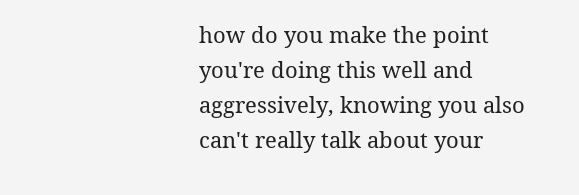how do you make the point you're doing this well and aggressively, knowing you also can't really talk about your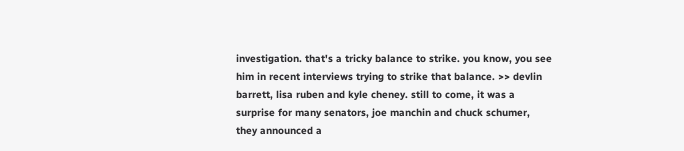investigation. that's a tricky balance to strike. you know, you see him in recent interviews trying to strike that balance. >> devlin barrett, lisa ruben and kyle cheney. still to come, it was a surprise for many senators, joe manchin and chuck schumer, they announced a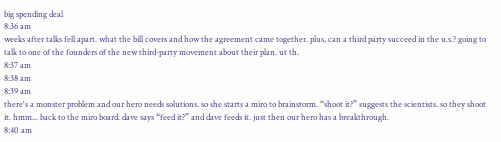big spending deal
8:36 am
weeks after talks fell apart. what the bill covers and how the agreement came together. plus, can a third party succeed in the u.s.? going to talk to one of the founders of the new third-party movement about their plan. ut th.
8:37 am
8:38 am
8:39 am
there's a monster problem and our hero needs solutions. so she starts a miro to brainstorm. “shoot it?” suggests the scientists. so they shoot it. hmm... back to the miro board. dave says “feed it?” and dave feeds it. just then our hero has a breakthrough.
8:40 am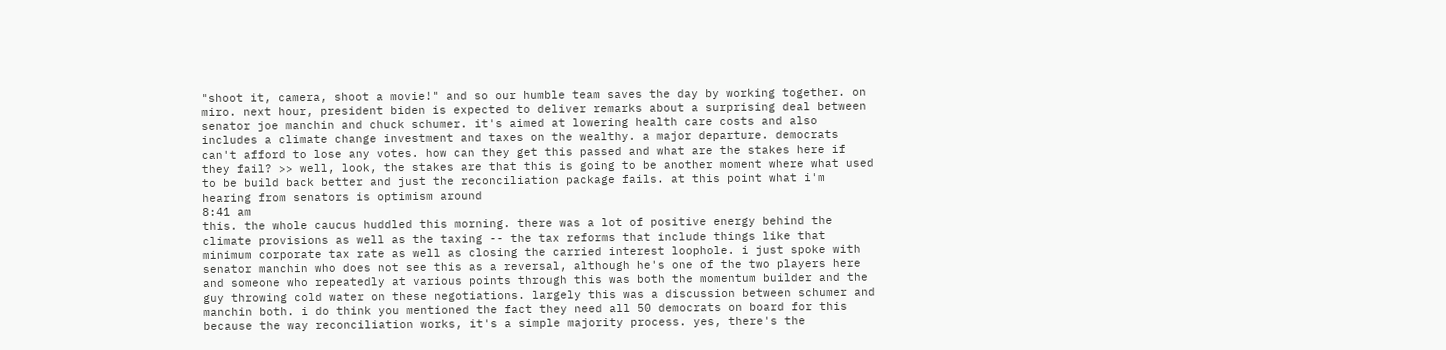"shoot it, camera, shoot a movie!" and so our humble team saves the day by working together. on miro. next hour, president biden is expected to deliver remarks about a surprising deal between senator joe manchin and chuck schumer. it's aimed at lowering health care costs and also includes a climate change investment and taxes on the wealthy. a major departure. democrats can't afford to lose any votes. how can they get this passed and what are the stakes here if they fail? >> well, look, the stakes are that this is going to be another moment where what used to be build back better and just the reconciliation package fails. at this point what i'm hearing from senators is optimism around
8:41 am
this. the whole caucus huddled this morning. there was a lot of positive energy behind the climate provisions as well as the taxing -- the tax reforms that include things like that minimum corporate tax rate as well as closing the carried interest loophole. i just spoke with senator manchin who does not see this as a reversal, although he's one of the two players here and someone who repeatedly at various points through this was both the momentum builder and the guy throwing cold water on these negotiations. largely this was a discussion between schumer and manchin both. i do think you mentioned the fact they need all 50 democrats on board for this because the way reconciliation works, it's a simple majority process. yes, there's the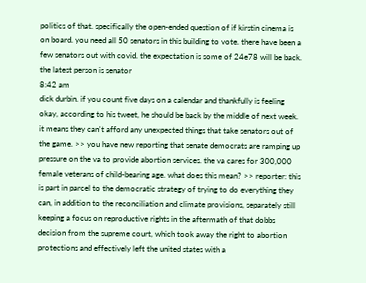politics of that. specifically the open-ended question of if kirstin cinema is on board. you need all 50 senators in this building to vote. there have been a few senators out with covid. the expectation is some of 24e78 will be back. the latest person is senator
8:42 am
dick durbin. if you count five days on a calendar and thankfully is feeling okay, according to his tweet, he should be back by the middle of next week. it means they can't afford any unexpected things that take senators out of the game. >> you have new reporting that senate democrats are ramping up pressure on the va to provide abortion services. the va cares for 300,000 female veterans of child-bearing age. what does this mean? >> reporter: this is part in parcel to the democratic strategy of trying to do everything they can, in addition to the reconciliation and climate provisions, separately still keeping a focus on reproductive rights in the aftermath of that dobbs decision from the supreme court, which took away the right to abortion protections and effectively left the united states with a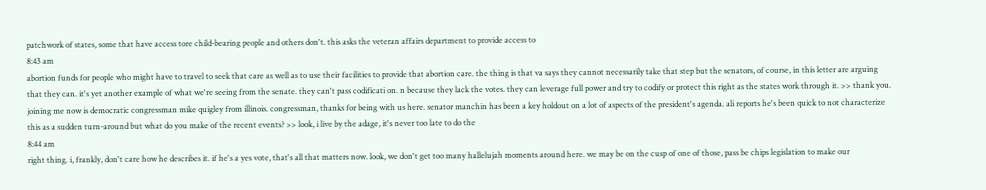patchwork of states, some that have access tore child-bearing people and others don't. this asks the veteran affairs department to provide access to
8:43 am
abortion funds for people who might have to travel to seek that care as well as to use their facilities to provide that abortion care. the thing is that va says they cannot necessarily take that step but the senators, of course, in this letter are arguing that they can. it's yet another example of what we're seeing from the senate. they can't pass codificati on. n because they lack the votes. they can leverage full power and try to codify or protect this right as the states work through it. >> thank you. joining me now is democratic congressman mike quigley from illinois. congressman, thanks for being with us here. senator manchin has been a key holdout on a lot of aspects of the president's agenda. ali reports he's been quick to not characterize this as a sudden turn-around but what do you make of the recent events? >> look, i live by the adage, it's never too late to do the
8:44 am
right thing. i, frankly, don't care how he describes it. if he's a yes vote, that's all that matters now. look, we don't get too many hallelujah moments around here. we may be on the cusp of one of those, pass be chips legislation to make our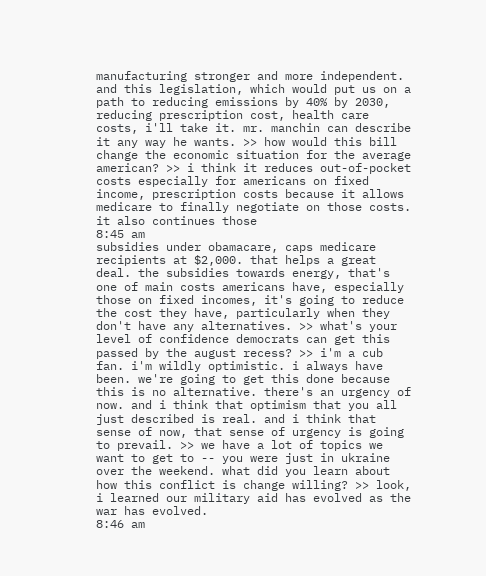manufacturing stronger and more independent. and this legislation, which would put us on a path to reducing emissions by 40% by 2030, reducing prescription cost, health care costs, i'll take it. mr. manchin can describe it any way he wants. >> how would this bill change the economic situation for the average american? >> i think it reduces out-of-pocket costs especially for americans on fixed income, prescription costs because it allows medicare to finally negotiate on those costs. it also continues those
8:45 am
subsidies under obamacare, caps medicare recipients at $2,000. that helps a great deal. the subsidies towards energy, that's one of main costs americans have, especially those on fixed incomes, it's going to reduce the cost they have, particularly when they don't have any alternatives. >> what's your level of confidence democrats can get this passed by the august recess? >> i'm a cub fan. i'm wildly optimistic. i always have been. we're going to get this done because this is no alternative. there's an urgency of now. and i think that optimism that you all just described is real. and i think that sense of now, that sense of urgency is going to prevail. >> we have a lot of topics we want to get to -- you were just in ukraine over the weekend. what did you learn about how this conflict is change willing? >> look, i learned our military aid has evolved as the war has evolved.
8:46 am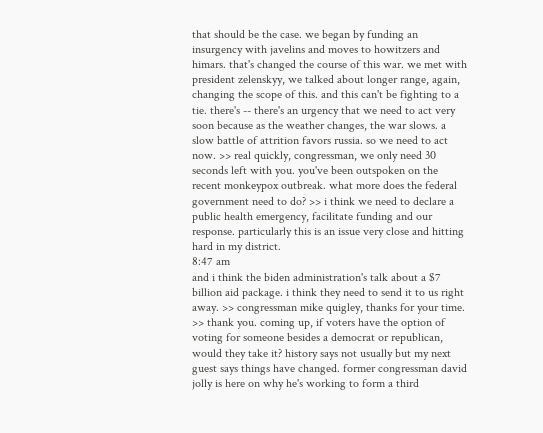that should be the case. we began by funding an insurgency with javelins and moves to howitzers and himars. that's changed the course of this war. we met with president zelenskyy, we talked about longer range, again, changing the scope of this. and this can't be fighting to a tie. there's -- there's an urgency that we need to act very soon because as the weather changes, the war slows. a slow battle of attrition favors russia. so we need to act now. >> real quickly, congressman, we only need 30 seconds left with you. you've been outspoken on the recent monkeypox outbreak. what more does the federal government need to do? >> i think we need to declare a public health emergency, facilitate funding and our response. particularly this is an issue very close and hitting hard in my district.
8:47 am
and i think the biden administration's talk about a $7 billion aid package. i think they need to send it to us right away. >> congressman mike quigley, thanks for your time. >> thank you. coming up, if voters have the option of voting for someone besides a democrat or republican, would they take it? history says not usually but my next guest says things have changed. former congressman david jolly is here on why he's working to form a third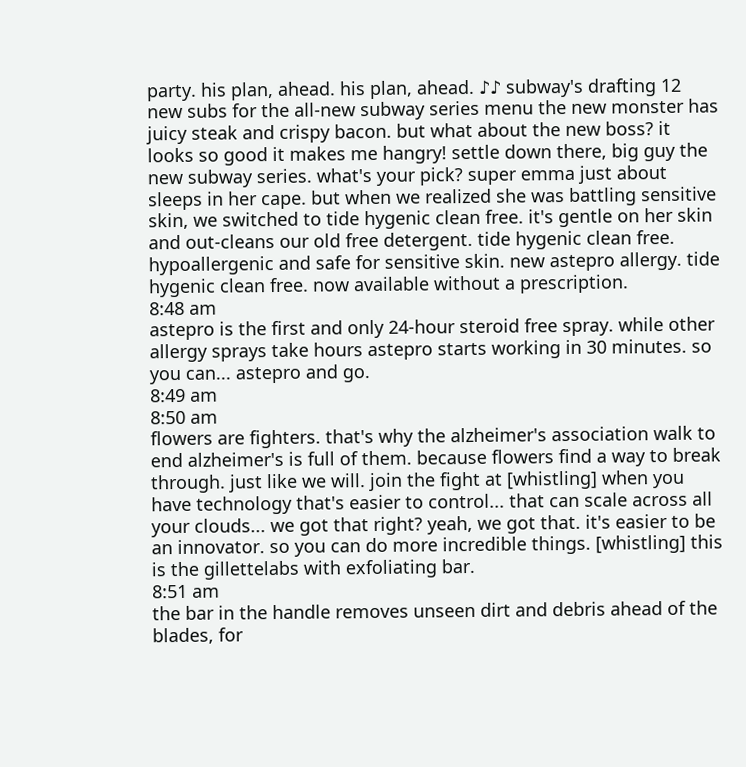party. his plan, ahead. his plan, ahead. ♪♪ subway's drafting 12 new subs for the all-new subway series menu the new monster has juicy steak and crispy bacon. but what about the new boss? it looks so good it makes me hangry! settle down there, big guy the new subway series. what's your pick? super emma just about sleeps in her cape. but when we realized she was battling sensitive skin, we switched to tide hygenic clean free. it's gentle on her skin and out-cleans our old free detergent. tide hygenic clean free. hypoallergenic and safe for sensitive skin. new astepro allergy. tide hygenic clean free. now available without a prescription.
8:48 am
astepro is the first and only 24-hour steroid free spray. while other allergy sprays take hours astepro starts working in 30 minutes. so you can... astepro and go.
8:49 am
8:50 am
flowers are fighters. that's why the alzheimer's association walk to end alzheimer's is full of them. because flowers find a way to break through. just like we will. join the fight at [whistling] when you have technology that's easier to control... that can scale across all your clouds... we got that right? yeah, we got that. it's easier to be an innovator. so you can do more incredible things. [whistling] this is the gillettelabs with exfoliating bar.
8:51 am
the bar in the handle removes unseen dirt and debris ahead of the blades, for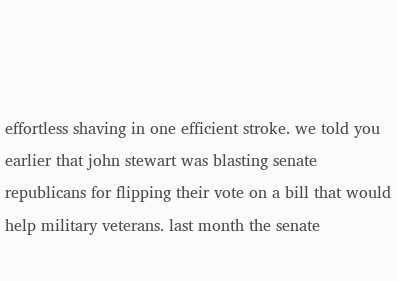effortless shaving in one efficient stroke. we told you earlier that john stewart was blasting senate republicans for flipping their vote on a bill that would help military veterans. last month the senate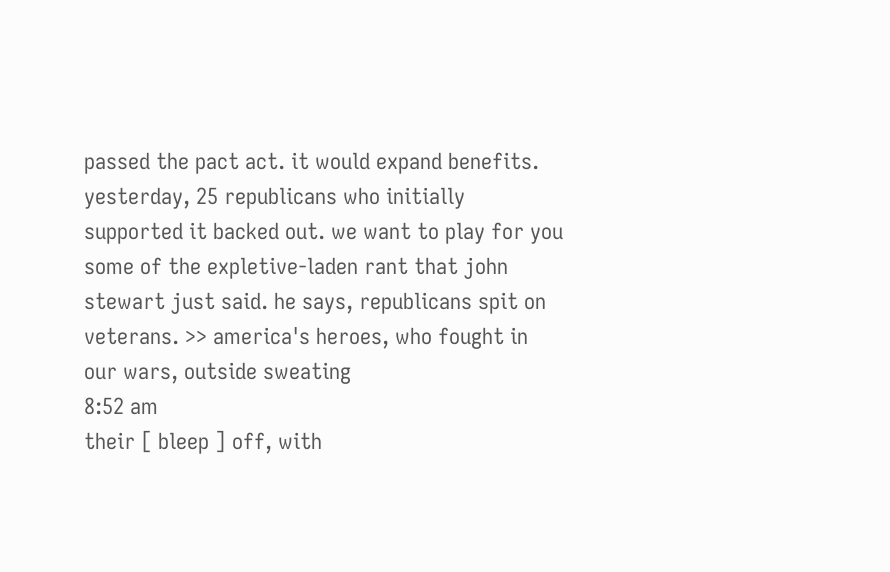passed the pact act. it would expand benefits. yesterday, 25 republicans who initially supported it backed out. we want to play for you some of the expletive-laden rant that john stewart just said. he says, republicans spit on veterans. >> america's heroes, who fought in our wars, outside sweating
8:52 am
their [ bleep ] off, with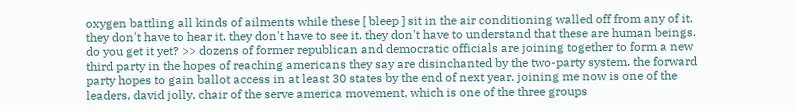oxygen battling all kinds of ailments while these [ bleep ] sit in the air conditioning walled off from any of it. they don't have to hear it. they don't have to see it. they don't have to understand that these are human beings. do you get it yet? >> dozens of former republican and democratic officials are joining together to form a new third party in the hopes of reaching americans they say are disinchanted by the two-party system. the forward party hopes to gain ballot access in at least 30 states by the end of next year. joining me now is one of the leaders, david jolly, chair of the serve america movement, which is one of the three groups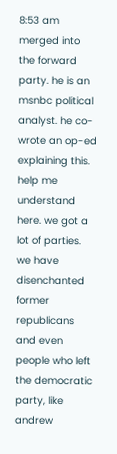8:53 am
merged into the forward party. he is an msnbc political analyst. he co-wrote an op-ed explaining this. help me understand here. we got a lot of parties. we have disenchanted former republicans and even people who left the democratic party, like andrew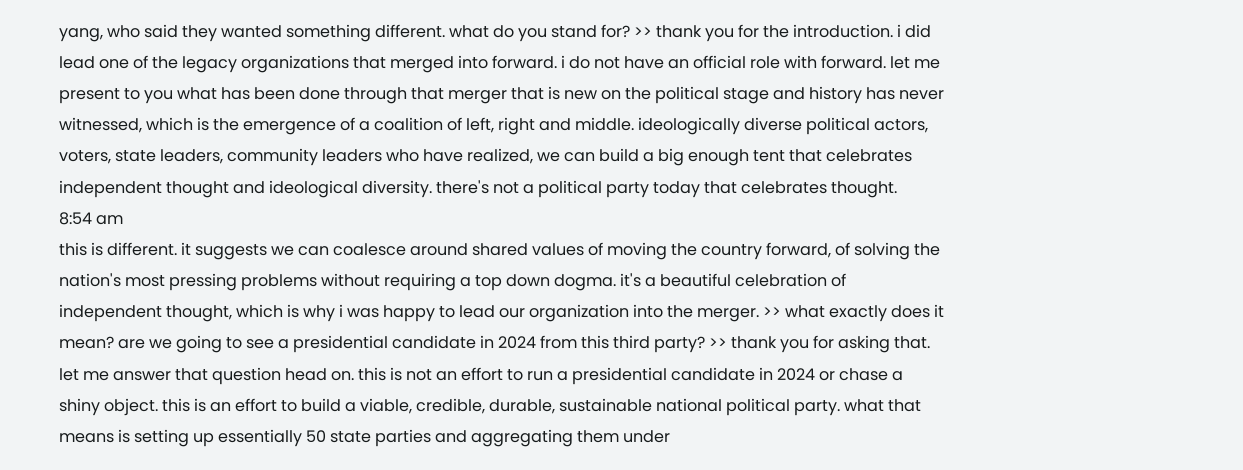yang, who said they wanted something different. what do you stand for? >> thank you for the introduction. i did lead one of the legacy organizations that merged into forward. i do not have an official role with forward. let me present to you what has been done through that merger that is new on the political stage and history has never witnessed, which is the emergence of a coalition of left, right and middle. ideologically diverse political actors, voters, state leaders, community leaders who have realized, we can build a big enough tent that celebrates independent thought and ideological diversity. there's not a political party today that celebrates thought.
8:54 am
this is different. it suggests we can coalesce around shared values of moving the country forward, of solving the nation's most pressing problems without requiring a top down dogma. it's a beautiful celebration of independent thought, which is why i was happy to lead our organization into the merger. >> what exactly does it mean? are we going to see a presidential candidate in 2024 from this third party? >> thank you for asking that. let me answer that question head on. this is not an effort to run a presidential candidate in 2024 or chase a shiny object. this is an effort to build a viable, credible, durable, sustainable national political party. what that means is setting up essentially 50 state parties and aggregating them under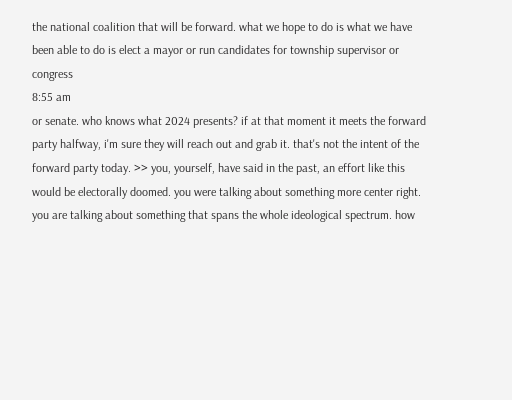the national coalition that will be forward. what we hope to do is what we have been able to do is elect a mayor or run candidates for township supervisor or congress
8:55 am
or senate. who knows what 2024 presents? if at that moment it meets the forward party halfway, i'm sure they will reach out and grab it. that's not the intent of the forward party today. >> you, yourself, have said in the past, an effort like this would be electorally doomed. you were talking about something more center right. you are talking about something that spans the whole ideological spectrum. how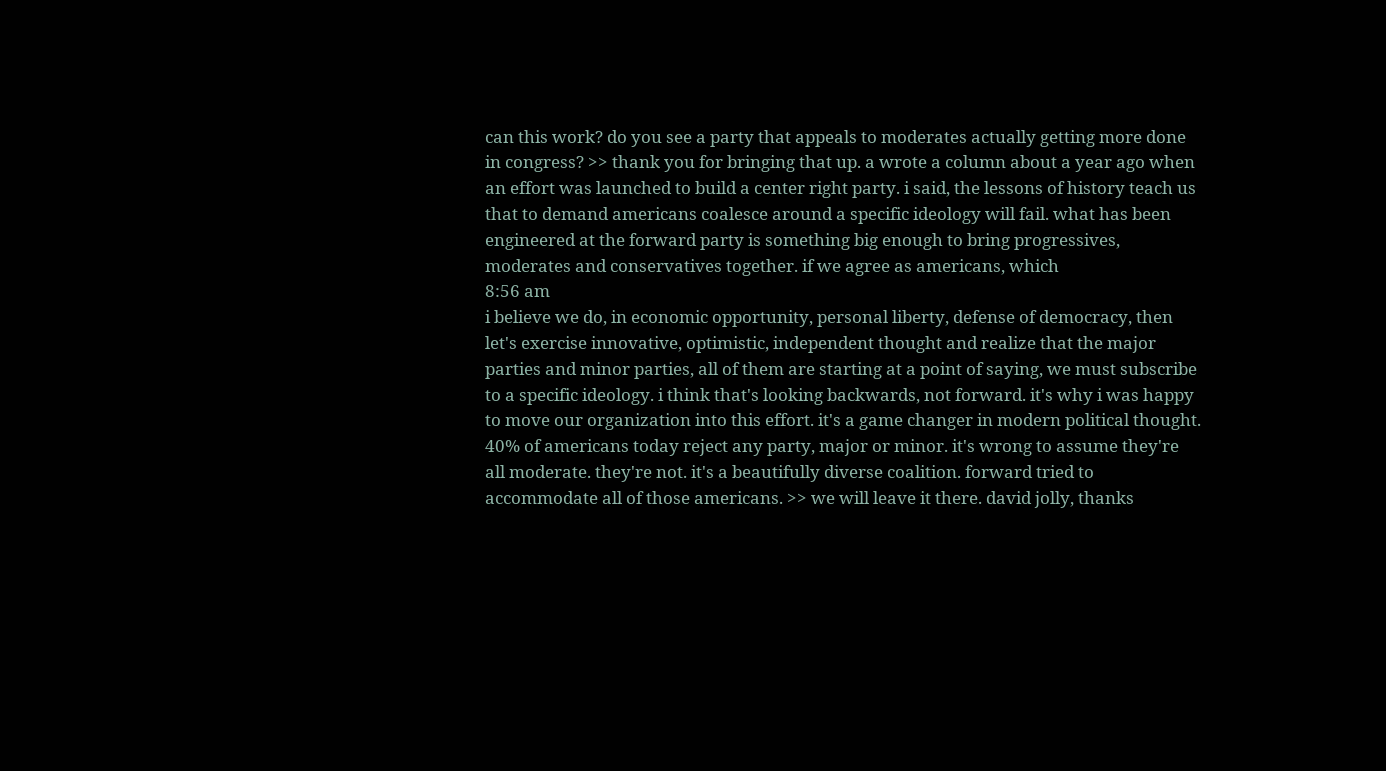can this work? do you see a party that appeals to moderates actually getting more done in congress? >> thank you for bringing that up. a wrote a column about a year ago when an effort was launched to build a center right party. i said, the lessons of history teach us that to demand americans coalesce around a specific ideology will fail. what has been engineered at the forward party is something big enough to bring progressives, moderates and conservatives together. if we agree as americans, which
8:56 am
i believe we do, in economic opportunity, personal liberty, defense of democracy, then let's exercise innovative, optimistic, independent thought and realize that the major parties and minor parties, all of them are starting at a point of saying, we must subscribe to a specific ideology. i think that's looking backwards, not forward. it's why i was happy to move our organization into this effort. it's a game changer in modern political thought. 40% of americans today reject any party, major or minor. it's wrong to assume they're all moderate. they're not. it's a beautifully diverse coalition. forward tried to accommodate all of those americans. >> we will leave it there. david jolly, thanks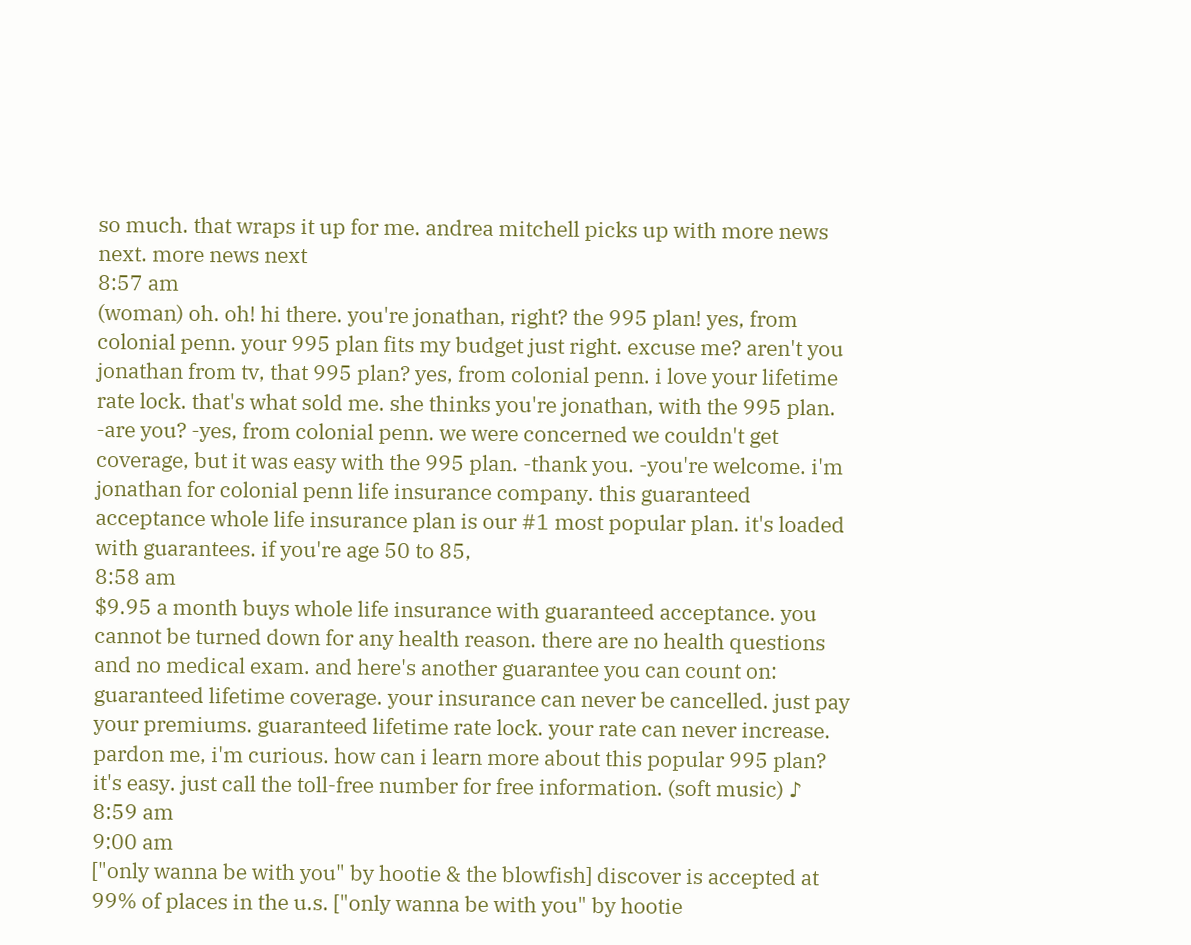so much. that wraps it up for me. andrea mitchell picks up with more news next. more news next
8:57 am
(woman) oh. oh! hi there. you're jonathan, right? the 995 plan! yes, from colonial penn. your 995 plan fits my budget just right. excuse me? aren't you jonathan from tv, that 995 plan? yes, from colonial penn. i love your lifetime rate lock. that's what sold me. she thinks you're jonathan, with the 995 plan. -are you? -yes, from colonial penn. we were concerned we couldn't get coverage, but it was easy with the 995 plan. -thank you. -you're welcome. i'm jonathan for colonial penn life insurance company. this guaranteed acceptance whole life insurance plan is our #1 most popular plan. it's loaded with guarantees. if you're age 50 to 85,
8:58 am
$9.95 a month buys whole life insurance with guaranteed acceptance. you cannot be turned down for any health reason. there are no health questions and no medical exam. and here's another guarantee you can count on: guaranteed lifetime coverage. your insurance can never be cancelled. just pay your premiums. guaranteed lifetime rate lock. your rate can never increase. pardon me, i'm curious. how can i learn more about this popular 995 plan? it's easy. just call the toll-free number for free information. (soft music) ♪
8:59 am
9:00 am
["only wanna be with you" by hootie & the blowfish] discover is accepted at 99% of places in the u.s. ["only wanna be with you" by hootie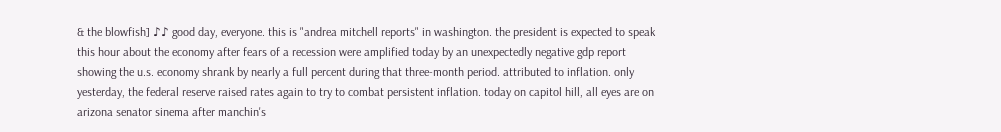& the blowfish] ♪♪ good day, everyone. this is "andrea mitchell reports" in washington. the president is expected to speak this hour about the economy after fears of a recession were amplified today by an unexpectedly negative gdp report showing the u.s. economy shrank by nearly a full percent during that three-month period. attributed to inflation. only yesterday, the federal reserve raised rates again to try to combat persistent inflation. today on capitol hill, all eyes are on arizona senator sinema after manchin's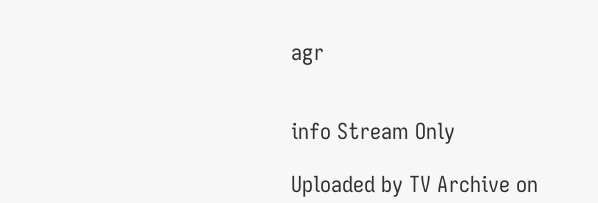agr


info Stream Only

Uploaded by TV Archive on